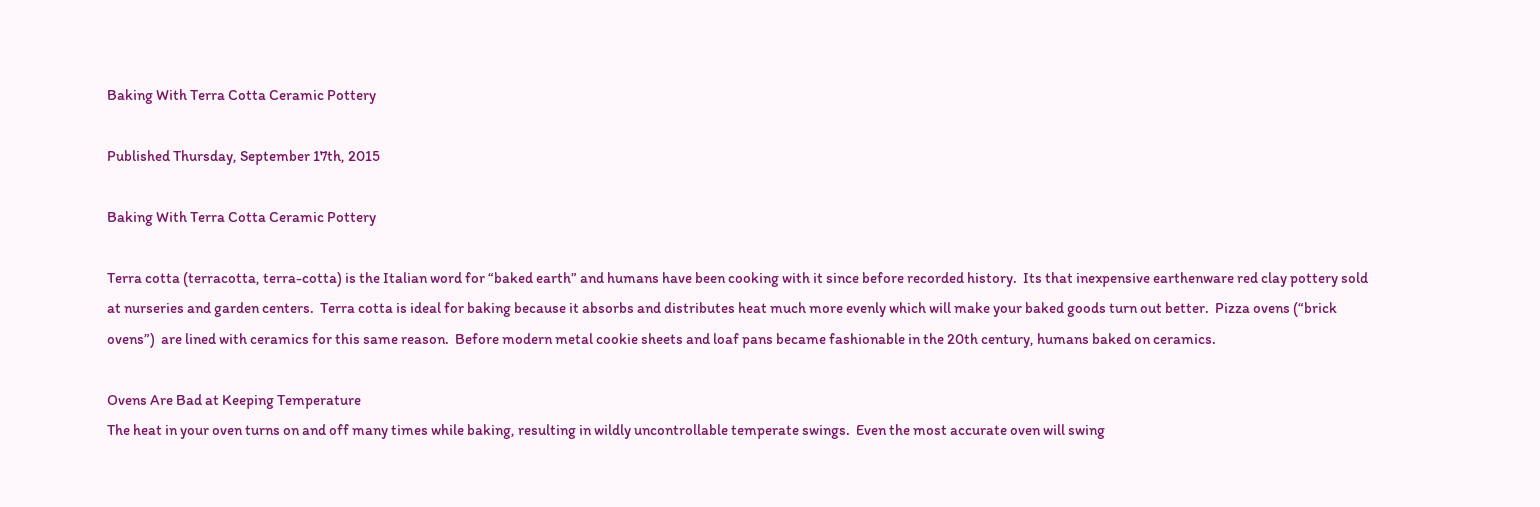Baking With Terra Cotta Ceramic Pottery

Published Thursday, September 17th, 2015

Baking With Terra Cotta Ceramic Pottery

Terra cotta (terracotta, terra-cotta) is the Italian word for “baked earth” and humans have been cooking with it since before recorded history.  Its that inexpensive earthenware red clay pottery sold at nurseries and garden centers.  Terra cotta is ideal for baking because it absorbs and distributes heat much more evenly which will make your baked goods turn out better.  Pizza ovens (“brick ovens”)  are lined with ceramics for this same reason.  Before modern metal cookie sheets and loaf pans became fashionable in the 20th century, humans baked on ceramics.

Ovens Are Bad at Keeping Temperature
The heat in your oven turns on and off many times while baking, resulting in wildly uncontrollable temperate swings.  Even the most accurate oven will swing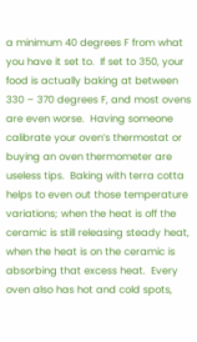a minimum 40 degrees F from what you have it set to.  If set to 350, your food is actually baking at between 330 – 370 degrees F, and most ovens are even worse.  Having someone calibrate your oven’s thermostat or buying an oven thermometer are useless tips.  Baking with terra cotta helps to even out those temperature variations; when the heat is off the ceramic is still releasing steady heat, when the heat is on the ceramic is absorbing that excess heat.  Every oven also has hot and cold spots,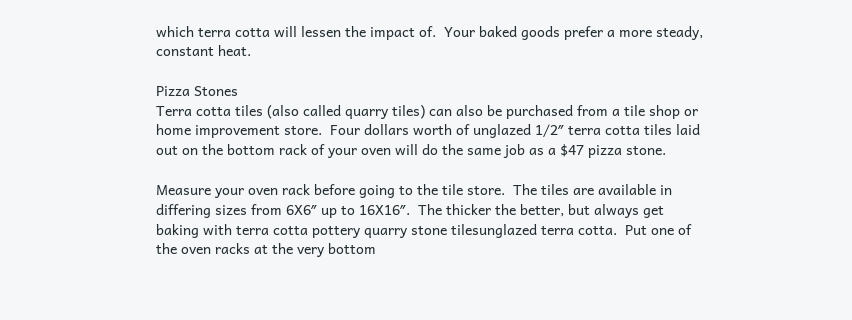which terra cotta will lessen the impact of.  Your baked goods prefer a more steady, constant heat.

Pizza Stones
Terra cotta tiles (also called quarry tiles) can also be purchased from a tile shop or home improvement store.  Four dollars worth of unglazed 1/2″ terra cotta tiles laid out on the bottom rack of your oven will do the same job as a $47 pizza stone.

Measure your oven rack before going to the tile store.  The tiles are available in
differing sizes from 6X6″ up to 16X16″.  The thicker the better, but always get baking with terra cotta pottery quarry stone tilesunglazed terra cotta.  Put one of the oven racks at the very bottom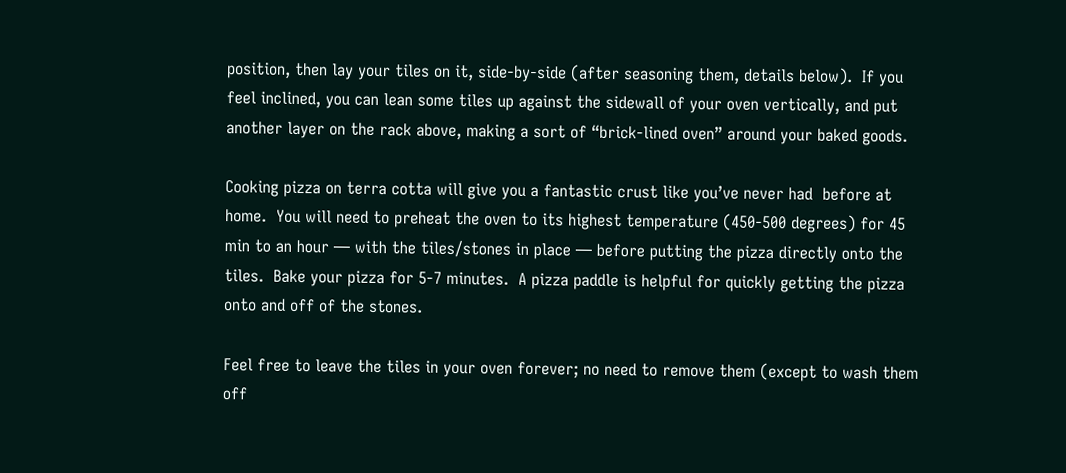position, then lay your tiles on it, side-by-side (after seasoning them, details below).  If you feel inclined, you can lean some tiles up against the sidewall of your oven vertically, and put another layer on the rack above, making a sort of “brick-lined oven” around your baked goods.

Cooking pizza on terra cotta will give you a fantastic crust like you’ve never had  before at home.  You will need to preheat the oven to its highest temperature (450-500 degrees) for 45 min to an hour — with the tiles/stones in place — before putting the pizza directly onto the tiles.  Bake your pizza for 5-7 minutes.  A pizza paddle is helpful for quickly getting the pizza onto and off of the stones.

Feel free to leave the tiles in your oven forever; no need to remove them (except to wash them off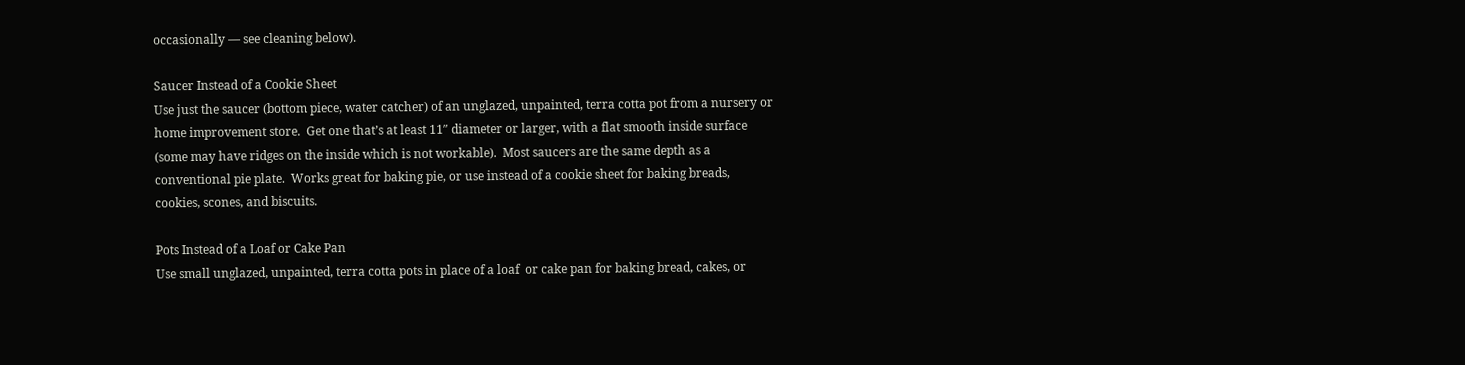occasionally — see cleaning below).

Saucer Instead of a Cookie Sheet
Use just the saucer (bottom piece, water catcher) of an unglazed, unpainted, terra cotta pot from a nursery or home improvement store.  Get one that’s at least 11″ diameter or larger, with a flat smooth inside surface (some may have ridges on the inside which is not workable).  Most saucers are the same depth as a conventional pie plate.  Works great for baking pie, or use instead of a cookie sheet for baking breads, cookies, scones, and biscuits.

Pots Instead of a Loaf or Cake Pan
Use small unglazed, unpainted, terra cotta pots in place of a loaf  or cake pan for baking bread, cakes, or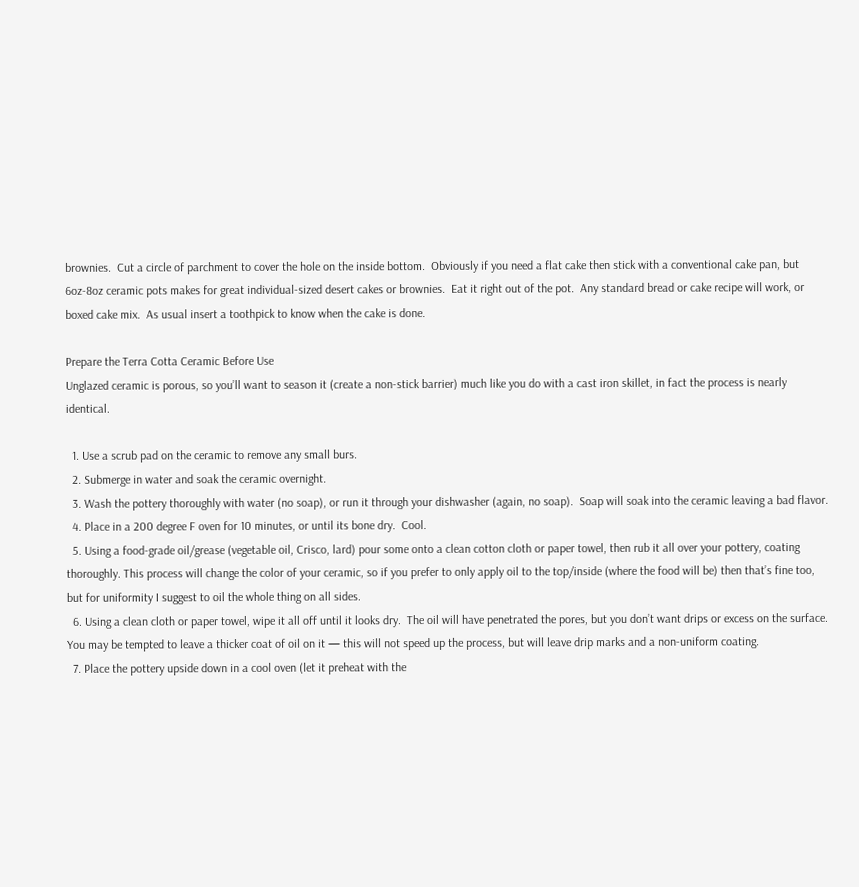brownies.  Cut a circle of parchment to cover the hole on the inside bottom.  Obviously if you need a flat cake then stick with a conventional cake pan, but 6oz-8oz ceramic pots makes for great individual-sized desert cakes or brownies.  Eat it right out of the pot.  Any standard bread or cake recipe will work, or boxed cake mix.  As usual insert a toothpick to know when the cake is done.

Prepare the Terra Cotta Ceramic Before Use
Unglazed ceramic is porous, so you’ll want to season it (create a non-stick barrier) much like you do with a cast iron skillet, in fact the process is nearly identical.

  1. Use a scrub pad on the ceramic to remove any small burs.
  2. Submerge in water and soak the ceramic overnight.
  3. Wash the pottery thoroughly with water (no soap), or run it through your dishwasher (again, no soap).  Soap will soak into the ceramic leaving a bad flavor.
  4. Place in a 200 degree F oven for 10 minutes, or until its bone dry.  Cool.
  5. Using a food-grade oil/grease (vegetable oil, Crisco, lard) pour some onto a clean cotton cloth or paper towel, then rub it all over your pottery, coating thoroughly. This process will change the color of your ceramic, so if you prefer to only apply oil to the top/inside (where the food will be) then that’s fine too, but for uniformity I suggest to oil the whole thing on all sides.
  6. Using a clean cloth or paper towel, wipe it all off until it looks dry.  The oil will have penetrated the pores, but you don’t want drips or excess on the surface.  You may be tempted to leave a thicker coat of oil on it — this will not speed up the process, but will leave drip marks and a non-uniform coating.
  7. Place the pottery upside down in a cool oven (let it preheat with the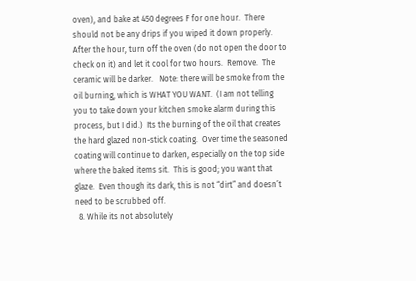oven), and bake at 450 degrees F for one hour.  There should not be any drips if you wiped it down properly.  After the hour, turn off the oven (do not open the door to check on it) and let it cool for two hours.  Remove.  The ceramic will be darker.   Note: there will be smoke from the oil burning, which is WHAT YOU WANT.  (I am not telling you to take down your kitchen smoke alarm during this process, but I did.)  Its the burning of the oil that creates the hard glazed non-stick coating.  Over time the seasoned coating will continue to darken, especially on the top side where the baked items sit.  This is good; you want that glaze.  Even though its dark, this is not “dirt” and doesn’t need to be scrubbed off.
  8. While its not absolutely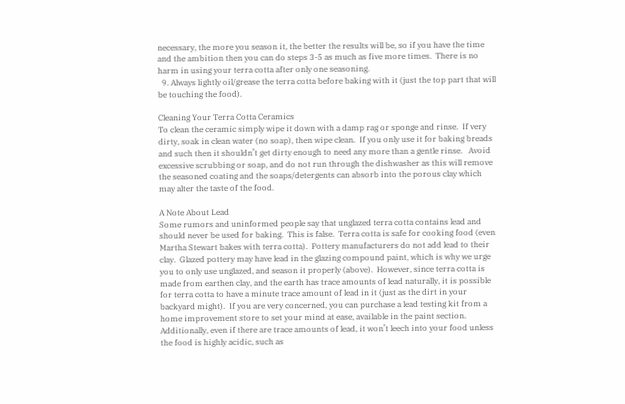necessary, the more you season it, the better the results will be, so if you have the time and the ambition then you can do steps 3-5 as much as five more times.  There is no harm in using your terra cotta after only one seasoning.
  9. Always lightly oil/grease the terra cotta before baking with it (just the top part that will be touching the food).

Cleaning Your Terra Cotta Ceramics
To clean the ceramic simply wipe it down with a damp rag or sponge and rinse.  If very dirty, soak in clean water (no soap), then wipe clean.  If you only use it for baking breads and such then it shouldn’t get dirty enough to need any more than a gentle rinse.   Avoid excessive scrubbing or soap, and do not run through the dishwasher as this will remove the seasoned coating and the soaps/detergents can absorb into the porous clay which may alter the taste of the food.

A Note About Lead
Some rumors and uninformed people say that unglazed terra cotta contains lead and should never be used for baking.  This is false.  Terra cotta is safe for cooking food (even Martha Stewart bakes with terra cotta).  Pottery manufacturers do not add lead to their clay.  Glazed pottery may have lead in the glazing compound paint, which is why we urge you to only use unglazed, and season it properly (above).  However, since terra cotta is made from earthen clay, and the earth has trace amounts of lead naturally, it is possible for terra cotta to have a minute trace amount of lead in it (just as the dirt in your backyard might).  If you are very concerned, you can purchase a lead testing kit from a home improvement store to set your mind at ease, available in the paint section.  Additionally, even if there are trace amounts of lead, it won’t leech into your food unless the food is highly acidic, such as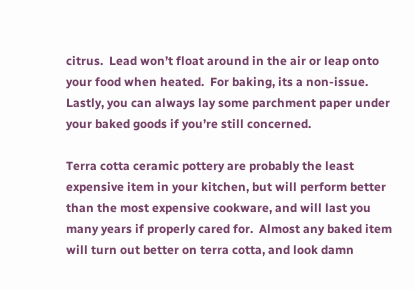citrus.  Lead won’t float around in the air or leap onto your food when heated.  For baking, its a non-issue.  Lastly, you can always lay some parchment paper under your baked goods if you’re still concerned.

Terra cotta ceramic pottery are probably the least expensive item in your kitchen, but will perform better than the most expensive cookware, and will last you many years if properly cared for.  Almost any baked item will turn out better on terra cotta, and look damn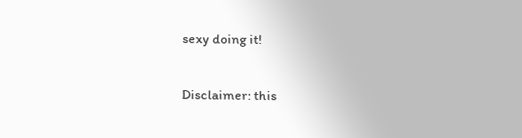sexy doing it!

Disclaimer: this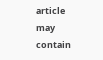article may contain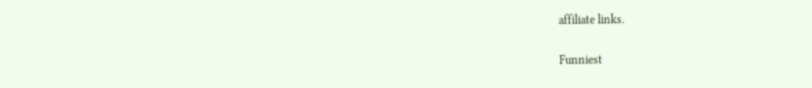affiliate links.

Funniest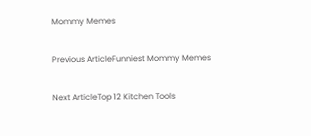Mommy Memes

Previous ArticleFunniest Mommy Memes

Next ArticleTop 12 Kitchen Tools